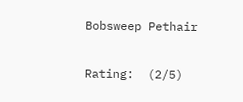Bobsweep Pethair

Rating:  (2/5)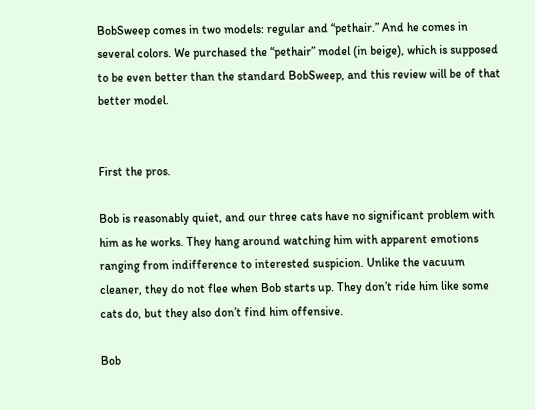BobSweep comes in two models: regular and “pethair.” And he comes in several colors. We purchased the “pethair” model (in beige), which is supposed to be even better than the standard BobSweep, and this review will be of that better model.


First the pros.

Bob is reasonably quiet, and our three cats have no significant problem with him as he works. They hang around watching him with apparent emotions ranging from indifference to interested suspicion. Unlike the vacuum cleaner, they do not flee when Bob starts up. They don’t ride him like some cats do, but they also don’t find him offensive.

Bob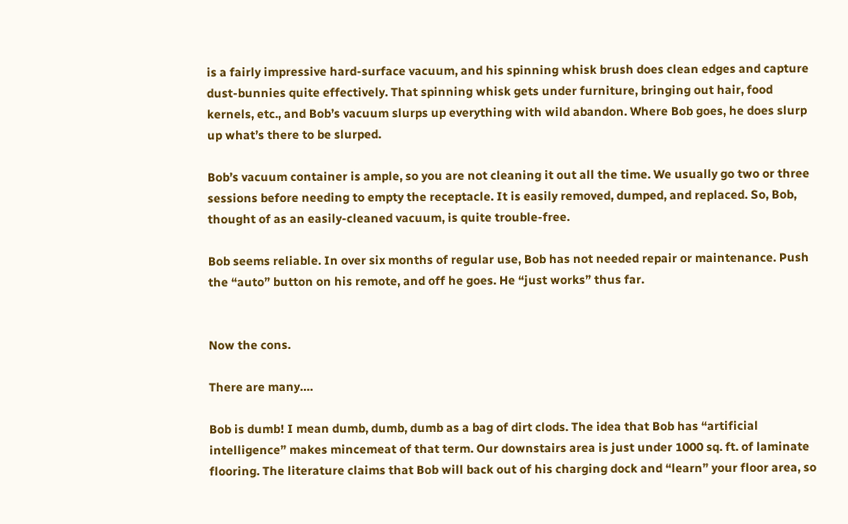is a fairly impressive hard-surface vacuum, and his spinning whisk brush does clean edges and capture dust-bunnies quite effectively. That spinning whisk gets under furniture, bringing out hair, food kernels, etc., and Bob’s vacuum slurps up everything with wild abandon. Where Bob goes, he does slurp up what’s there to be slurped.

Bob’s vacuum container is ample, so you are not cleaning it out all the time. We usually go two or three sessions before needing to empty the receptacle. It is easily removed, dumped, and replaced. So, Bob, thought of as an easily-cleaned vacuum, is quite trouble-free.

Bob seems reliable. In over six months of regular use, Bob has not needed repair or maintenance. Push the “auto” button on his remote, and off he goes. He “just works” thus far.


Now the cons.

There are many….

Bob is dumb! I mean dumb, dumb, dumb as a bag of dirt clods. The idea that Bob has “artificial intelligence” makes mincemeat of that term. Our downstairs area is just under 1000 sq. ft. of laminate flooring. The literature claims that Bob will back out of his charging dock and “learn” your floor area, so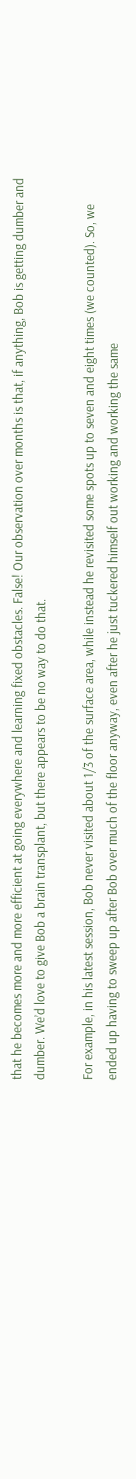that he becomes more and more efficient at going everywhere and learning fixed obstacles. False! Our observation over months is that, if anything, Bob is getting dumber and dumber. We’d love to give Bob a brain transplant, but there appears to be no way to do that.

For example, in his latest session, Bob never visited about 1/3 of the surface area, while instead he revisited some spots up to seven and eight times (we counted). So, we ended up having to sweep up after Bob over much of the floor anyway, even after he just tuckered himself out working and working the same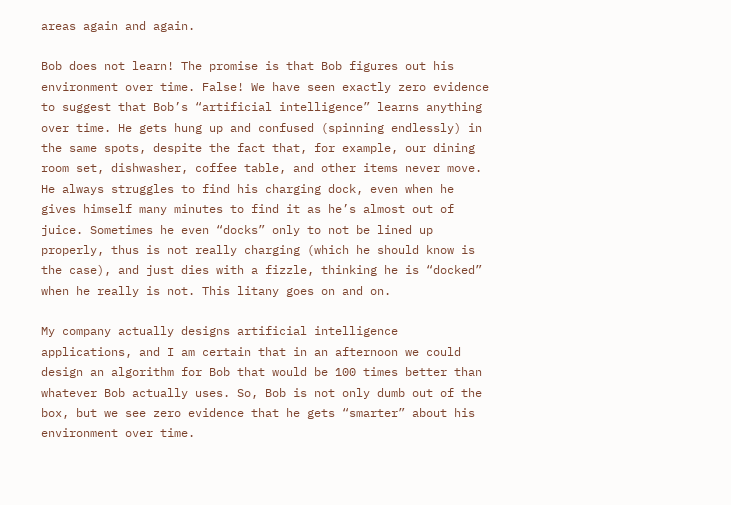areas again and again.

Bob does not learn! The promise is that Bob figures out his environment over time. False! We have seen exactly zero evidence to suggest that Bob’s “artificial intelligence” learns anything over time. He gets hung up and confused (spinning endlessly) in the same spots, despite the fact that, for example, our dining room set, dishwasher, coffee table, and other items never move. He always struggles to find his charging dock, even when he gives himself many minutes to find it as he’s almost out of juice. Sometimes he even “docks” only to not be lined up properly, thus is not really charging (which he should know is the case), and just dies with a fizzle, thinking he is “docked” when he really is not. This litany goes on and on.

My company actually designs artificial intelligence applications, and I am certain that in an afternoon we could design an algorithm for Bob that would be 100 times better than whatever Bob actually uses. So, Bob is not only dumb out of the box, but we see zero evidence that he gets “smarter” about his environment over time.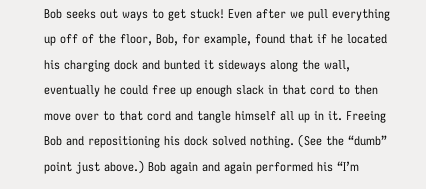Bob seeks out ways to get stuck! Even after we pull everything up off of the floor, Bob, for example, found that if he located his charging dock and bunted it sideways along the wall, eventually he could free up enough slack in that cord to then move over to that cord and tangle himself all up in it. Freeing Bob and repositioning his dock solved nothing. (See the “dumb” point just above.) Bob again and again performed his “I’m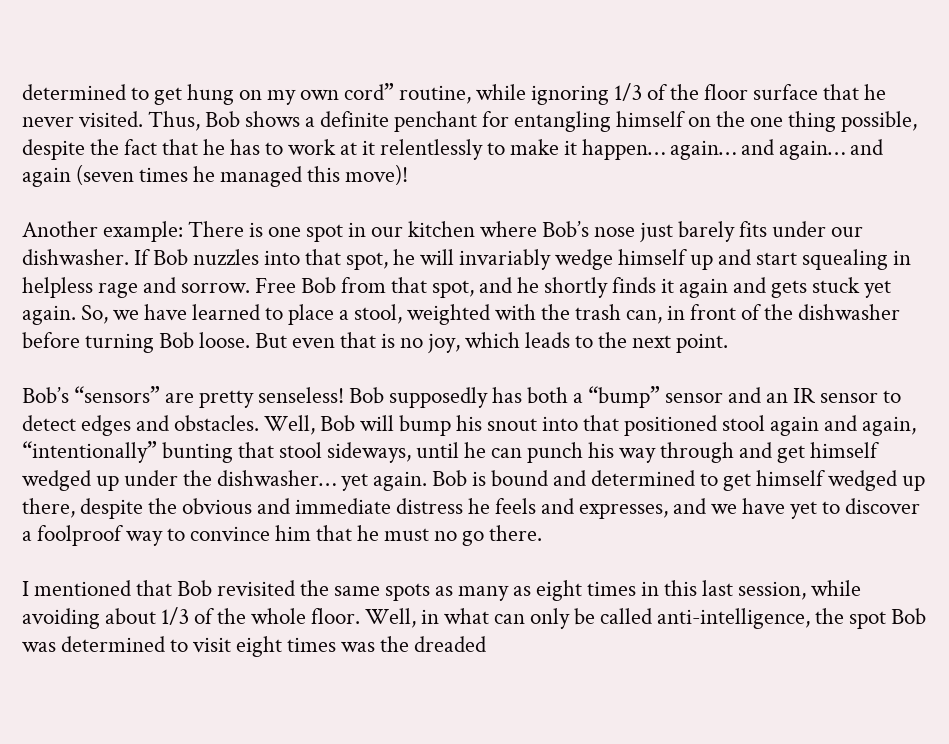determined to get hung on my own cord” routine, while ignoring 1/3 of the floor surface that he never visited. Thus, Bob shows a definite penchant for entangling himself on the one thing possible, despite the fact that he has to work at it relentlessly to make it happen… again… and again… and again (seven times he managed this move)!

Another example: There is one spot in our kitchen where Bob’s nose just barely fits under our dishwasher. If Bob nuzzles into that spot, he will invariably wedge himself up and start squealing in helpless rage and sorrow. Free Bob from that spot, and he shortly finds it again and gets stuck yet again. So, we have learned to place a stool, weighted with the trash can, in front of the dishwasher before turning Bob loose. But even that is no joy, which leads to the next point.

Bob’s “sensors” are pretty senseless! Bob supposedly has both a “bump” sensor and an IR sensor to detect edges and obstacles. Well, Bob will bump his snout into that positioned stool again and again, “intentionally” bunting that stool sideways, until he can punch his way through and get himself wedged up under the dishwasher… yet again. Bob is bound and determined to get himself wedged up there, despite the obvious and immediate distress he feels and expresses, and we have yet to discover a foolproof way to convince him that he must no go there.

I mentioned that Bob revisited the same spots as many as eight times in this last session, while avoiding about 1/3 of the whole floor. Well, in what can only be called anti-intelligence, the spot Bob was determined to visit eight times was the dreaded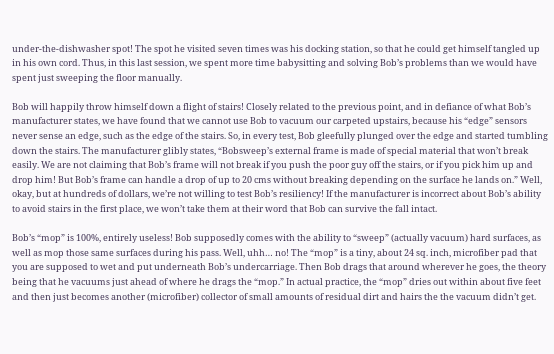under-the-dishwasher spot! The spot he visited seven times was his docking station, so that he could get himself tangled up in his own cord. Thus, in this last session, we spent more time babysitting and solving Bob’s problems than we would have spent just sweeping the floor manually.

Bob will happily throw himself down a flight of stairs! Closely related to the previous point, and in defiance of what Bob’s manufacturer states, we have found that we cannot use Bob to vacuum our carpeted upstairs, because his “edge” sensors never sense an edge, such as the edge of the stairs. So, in every test, Bob gleefully plunged over the edge and started tumbling down the stairs. The manufacturer glibly states, “Bobsweep’s external frame is made of special material that won’t break easily. We are not claiming that Bob’s frame will not break if you push the poor guy off the stairs, or if you pick him up and drop him! But Bob’s frame can handle a drop of up to 20 cms without breaking depending on the surface he lands on.” Well, okay, but at hundreds of dollars, we’re not willing to test Bob’s resiliency! If the manufacturer is incorrect about Bob’s ability to avoid stairs in the first place, we won’t take them at their word that Bob can survive the fall intact.

Bob’s “mop” is 100%, entirely useless! Bob supposedly comes with the ability to “sweep” (actually vacuum) hard surfaces, as well as mop those same surfaces during his pass. Well, uhh… no! The “mop” is a tiny, about 24 sq. inch, microfiber pad that you are supposed to wet and put underneath Bob’s undercarriage. Then Bob drags that around wherever he goes, the theory being that he vacuums just ahead of where he drags the “mop.” In actual practice, the “mop” dries out within about five feet and then just becomes another (microfiber) collector of small amounts of residual dirt and hairs the the vacuum didn’t get.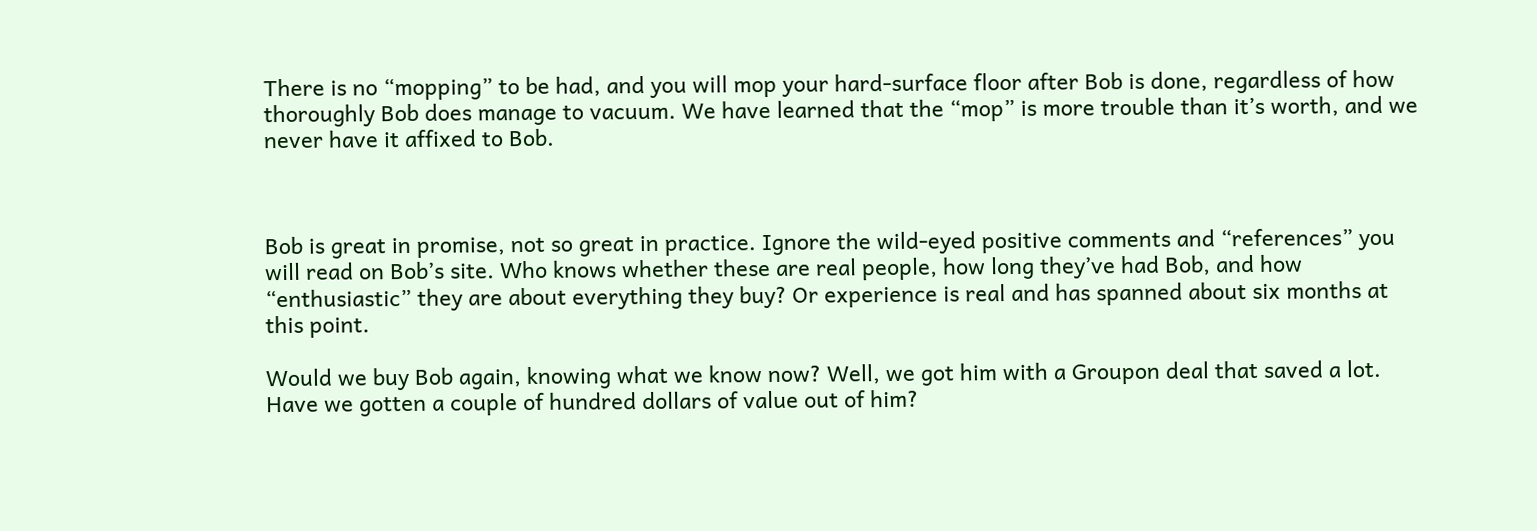There is no “mopping” to be had, and you will mop your hard-surface floor after Bob is done, regardless of how thoroughly Bob does manage to vacuum. We have learned that the “mop” is more trouble than it’s worth, and we never have it affixed to Bob.



Bob is great in promise, not so great in practice. Ignore the wild-eyed positive comments and “references” you will read on Bob’s site. Who knows whether these are real people, how long they’ve had Bob, and how “enthusiastic” they are about everything they buy? Or experience is real and has spanned about six months at this point.

Would we buy Bob again, knowing what we know now? Well, we got him with a Groupon deal that saved a lot. Have we gotten a couple of hundred dollars of value out of him?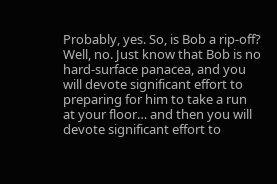Probably, yes. So, is Bob a rip-off? Well, no. Just know that Bob is no hard-surface panacea, and you will devote significant effort to preparing for him to take a run at your floor… and then you will devote significant effort to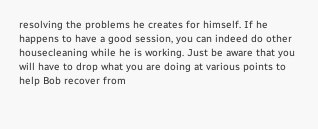resolving the problems he creates for himself. If he happens to have a good session, you can indeed do other housecleaning while he is working. Just be aware that you will have to drop what you are doing at various points to help Bob recover from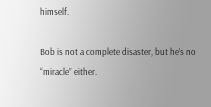himself.

Bob is not a complete disaster, but he’s no “miracle” either.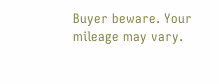Buyer beware. Your mileage may vary.